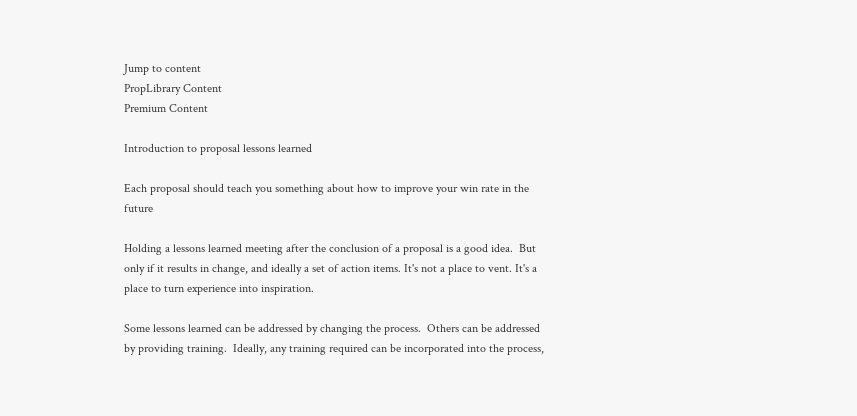Jump to content
PropLibrary Content
Premium Content

Introduction to proposal lessons learned

Each proposal should teach you something about how to improve your win rate in the future

Holding a lessons learned meeting after the conclusion of a proposal is a good idea.  But only if it results in change, and ideally a set of action items. It's not a place to vent. It's a place to turn experience into inspiration.

Some lessons learned can be addressed by changing the process.  Others can be addressed by providing training.  Ideally, any training required can be incorporated into the process,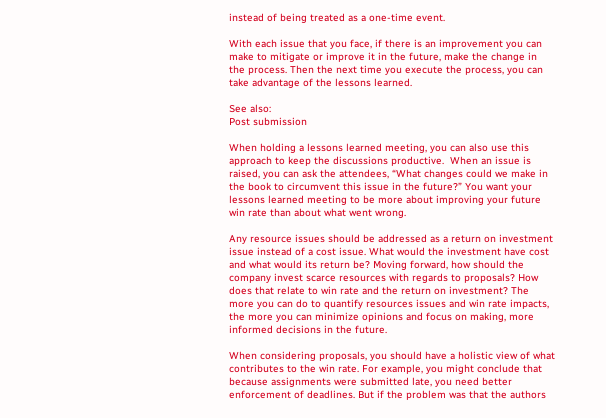instead of being treated as a one-time event.

With each issue that you face, if there is an improvement you can make to mitigate or improve it in the future, make the change in the process. Then the next time you execute the process, you can take advantage of the lessons learned.

See also:
Post submission

When holding a lessons learned meeting, you can also use this approach to keep the discussions productive.  When an issue is raised, you can ask the attendees, “What changes could we make in the book to circumvent this issue in the future?” You want your lessons learned meeting to be more about improving your future win rate than about what went wrong.

Any resource issues should be addressed as a return on investment issue instead of a cost issue. What would the investment have cost and what would its return be? Moving forward, how should the company invest scarce resources with regards to proposals? How does that relate to win rate and the return on investment? The more you can do to quantify resources issues and win rate impacts, the more you can minimize opinions and focus on making, more informed decisions in the future.

When considering proposals, you should have a holistic view of what contributes to the win rate. For example, you might conclude that because assignments were submitted late, you need better enforcement of deadlines. But if the problem was that the authors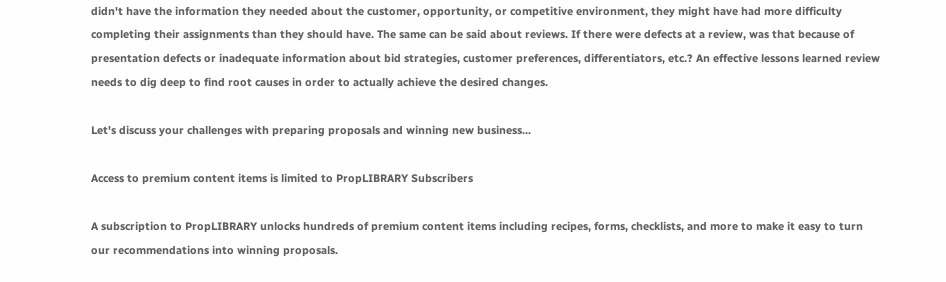didn't have the information they needed about the customer, opportunity, or competitive environment, they might have had more difficulty completing their assignments than they should have. The same can be said about reviews. If there were defects at a review, was that because of presentation defects or inadequate information about bid strategies, customer preferences, differentiators, etc.? An effective lessons learned review needs to dig deep to find root causes in order to actually achieve the desired changes.

Let's discuss your challenges with preparing proposals and winning new business...

Access to premium content items is limited to PropLIBRARY Subscribers

A subscription to PropLIBRARY unlocks hundreds of premium content items including recipes, forms, checklists, and more to make it easy to turn our recommendations into winning proposals.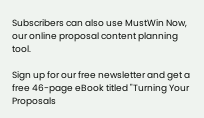Subscribers can also use MustWin Now, our online proposal content planning tool.

Sign up for our free newsletter and get a free 46-page eBook titled "Turning Your Proposals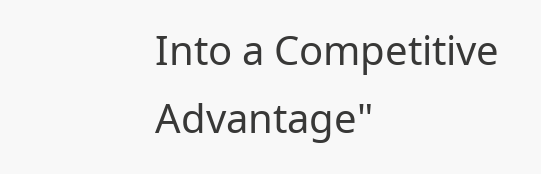Into a Competitive Advantage"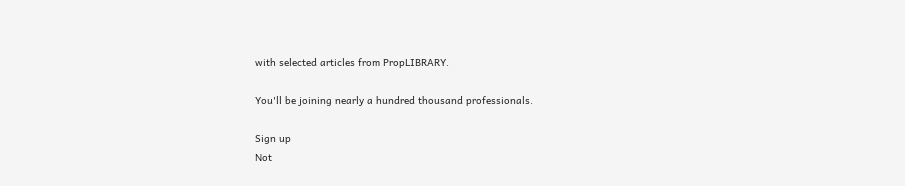with selected articles from PropLIBRARY.

You'll be joining nearly a hundred thousand professionals.

Sign up
Not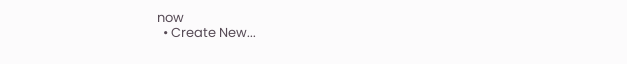now
  • Create New...